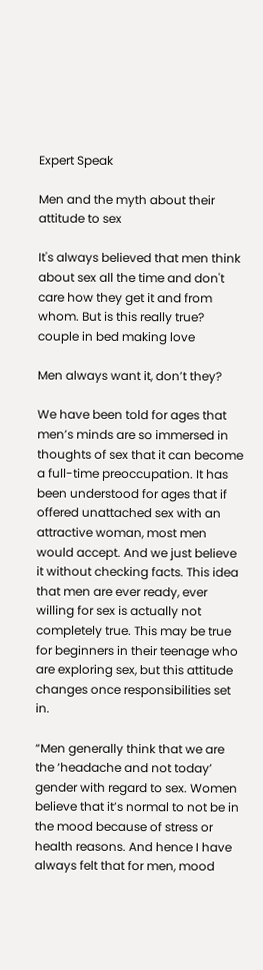Expert Speak

Men and the myth about their attitude to sex

It's always believed that men think about sex all the time and don't care how they get it and from whom. But is this really true?
couple in bed making love

Men always want it, don’t they?

We have been told for ages that men’s minds are so immersed in thoughts of sex that it can become a full-time preoccupation. It has been understood for ages that if offered unattached sex with an attractive woman, most men would accept. And we just believe it without checking facts. This idea that men are ever ready, ever willing for sex is actually not completely true. This may be true for beginners in their teenage who are exploring sex, but this attitude changes once responsibilities set in.

“Men generally think that we are the ‘headache and not today’ gender with regard to sex. Women believe that it’s normal to not be in the mood because of stress or health reasons. And hence I have always felt that for men, mood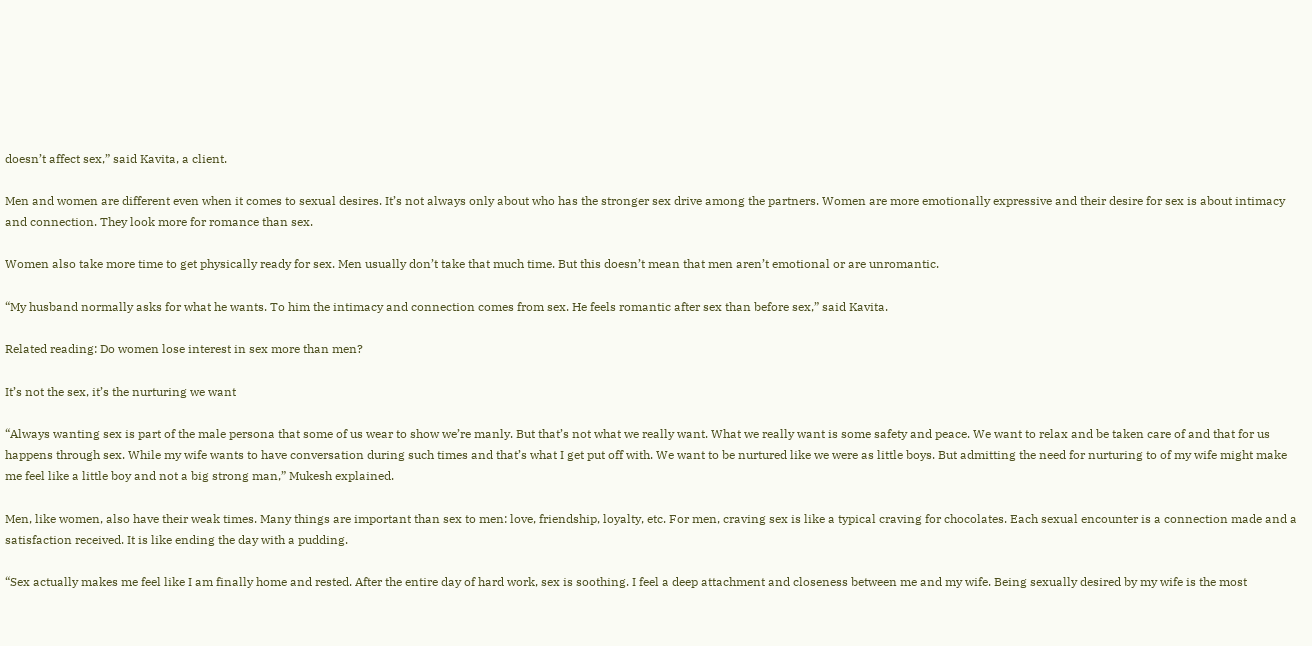doesn’t affect sex,” said Kavita, a client.

Men and women are different even when it comes to sexual desires. It’s not always only about who has the stronger sex drive among the partners. Women are more emotionally expressive and their desire for sex is about intimacy and connection. They look more for romance than sex.

Women also take more time to get physically ready for sex. Men usually don’t take that much time. But this doesn’t mean that men aren’t emotional or are unromantic.

“My husband normally asks for what he wants. To him the intimacy and connection comes from sex. He feels romantic after sex than before sex,” said Kavita.

Related reading: Do women lose interest in sex more than men?

It’s not the sex, it’s the nurturing we want

“Always wanting sex is part of the male persona that some of us wear to show we’re manly. But that’s not what we really want. What we really want is some safety and peace. We want to relax and be taken care of and that for us happens through sex. While my wife wants to have conversation during such times and that’s what I get put off with. We want to be nurtured like we were as little boys. But admitting the need for nurturing to of my wife might make me feel like a little boy and not a big strong man,” Mukesh explained.

Men, like women, also have their weak times. Many things are important than sex to men: love, friendship, loyalty, etc. For men, craving sex is like a typical craving for chocolates. Each sexual encounter is a connection made and a satisfaction received. It is like ending the day with a pudding.

“Sex actually makes me feel like I am finally home and rested. After the entire day of hard work, sex is soothing. I feel a deep attachment and closeness between me and my wife. Being sexually desired by my wife is the most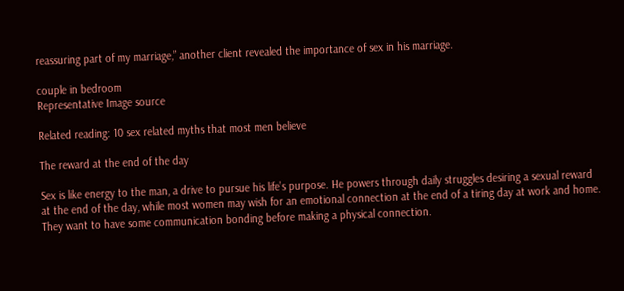reassuring part of my marriage,” another client revealed the importance of sex in his marriage.

couple in bedroom
Representative Image source

Related reading: 10 sex related myths that most men believe

The reward at the end of the day

Sex is like energy to the man, a drive to pursue his life’s purpose. He powers through daily struggles desiring a sexual reward at the end of the day, while most women may wish for an emotional connection at the end of a tiring day at work and home. They want to have some communication bonding before making a physical connection.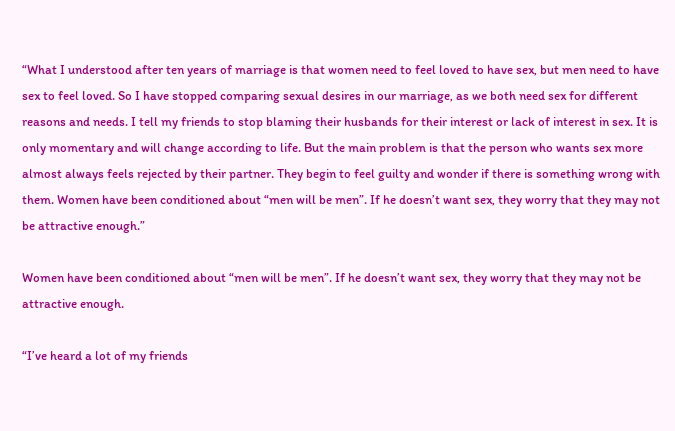“What I understood after ten years of marriage is that women need to feel loved to have sex, but men need to have sex to feel loved. So I have stopped comparing sexual desires in our marriage, as we both need sex for different reasons and needs. I tell my friends to stop blaming their husbands for their interest or lack of interest in sex. It is only momentary and will change according to life. But the main problem is that the person who wants sex more almost always feels rejected by their partner. They begin to feel guilty and wonder if there is something wrong with them. Women have been conditioned about “men will be men”. If he doesn’t want sex, they worry that they may not be attractive enough.”

Women have been conditioned about “men will be men”. If he doesn’t want sex, they worry that they may not be attractive enough.

“I’ve heard a lot of my friends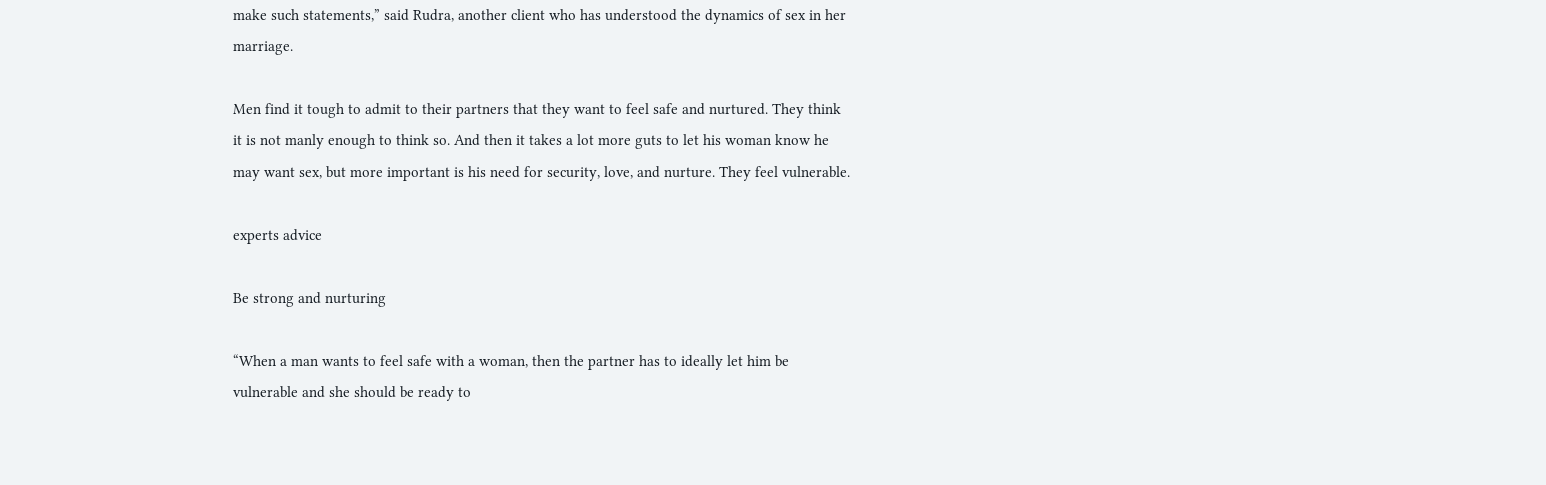make such statements,” said Rudra, another client who has understood the dynamics of sex in her marriage.

Men find it tough to admit to their partners that they want to feel safe and nurtured. They think it is not manly enough to think so. And then it takes a lot more guts to let his woman know he may want sex, but more important is his need for security, love, and nurture. They feel vulnerable.

experts advice

Be strong and nurturing

“When a man wants to feel safe with a woman, then the partner has to ideally let him be vulnerable and she should be ready to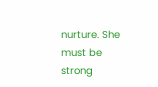nurture. She must be strong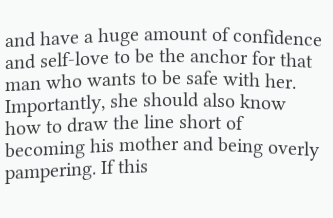and have a huge amount of confidence and self-love to be the anchor for that man who wants to be safe with her. Importantly, she should also know how to draw the line short of becoming his mother and being overly pampering. If this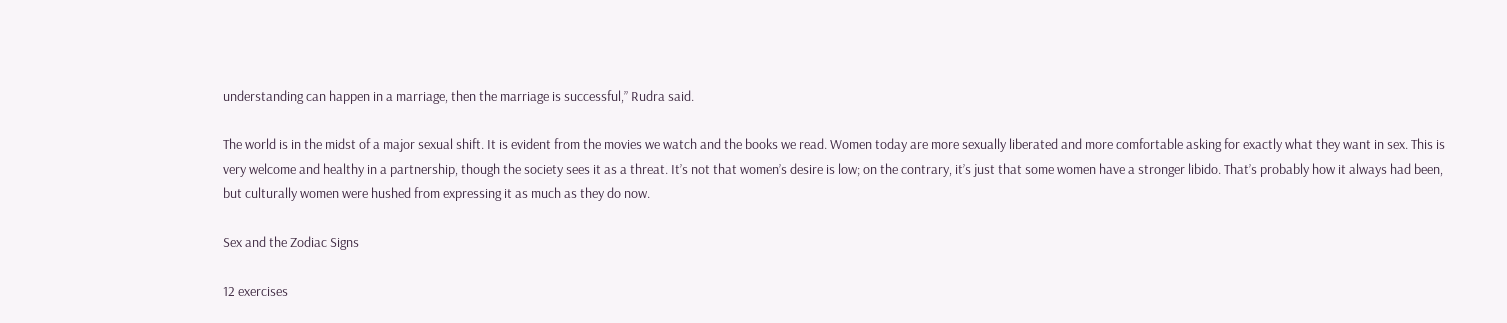understanding can happen in a marriage, then the marriage is successful,” Rudra said.

The world is in the midst of a major sexual shift. It is evident from the movies we watch and the books we read. Women today are more sexually liberated and more comfortable asking for exactly what they want in sex. This is very welcome and healthy in a partnership, though the society sees it as a threat. It’s not that women’s desire is low; on the contrary, it’s just that some women have a stronger libido. That’s probably how it always had been, but culturally women were hushed from expressing it as much as they do now.

Sex and the Zodiac Signs

12 exercises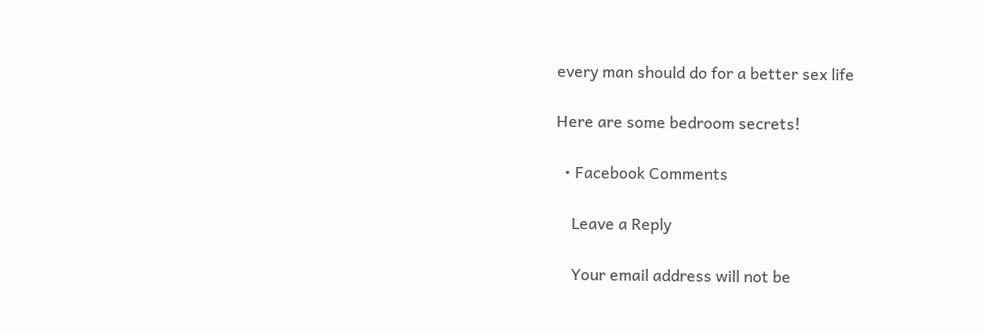every man should do for a better sex life

Here are some bedroom secrets!

  • Facebook Comments

    Leave a Reply

    Your email address will not be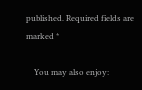published. Required fields are marked *

    You may also enjoy: